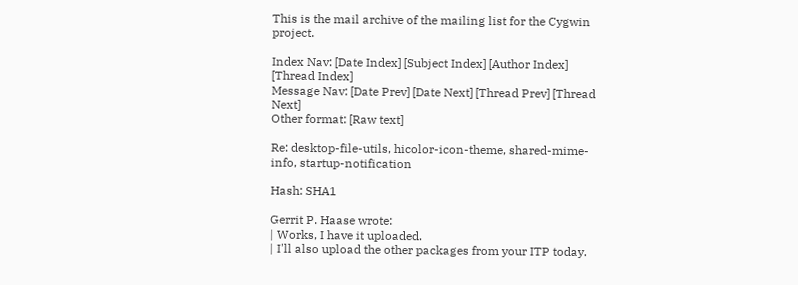This is the mail archive of the mailing list for the Cygwin project.

Index Nav: [Date Index] [Subject Index] [Author Index] [Thread Index]
Message Nav: [Date Prev] [Date Next] [Thread Prev] [Thread Next]
Other format: [Raw text]

Re: desktop-file-utils, hicolor-icon-theme, shared-mime-info, startup-notification

Hash: SHA1

Gerrit P. Haase wrote:
| Works, I have it uploaded.
| I'll also upload the other packages from your ITP today.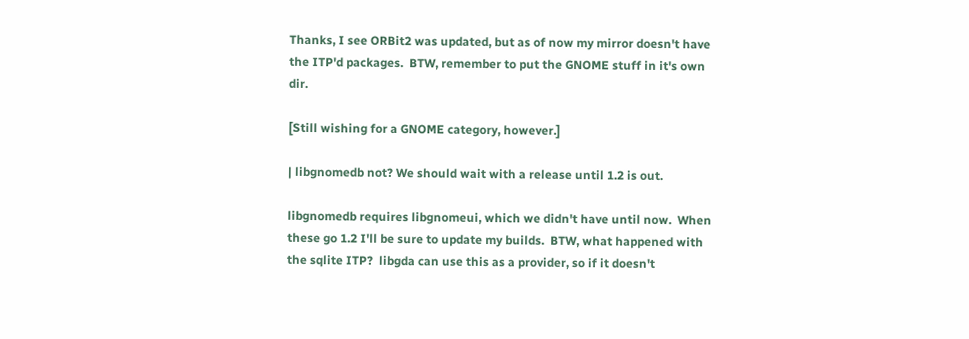Thanks, I see ORBit2 was updated, but as of now my mirror doesn't have
the ITP'd packages.  BTW, remember to put the GNOME stuff in it's own dir.

[Still wishing for a GNOME category, however.]

| libgnomedb not? We should wait with a release until 1.2 is out.

libgnomedb requires libgnomeui, which we didn't have until now.  When
these go 1.2 I'll be sure to update my builds.  BTW, what happened with
the sqlite ITP?  libgda can use this as a provider, so if it doesn't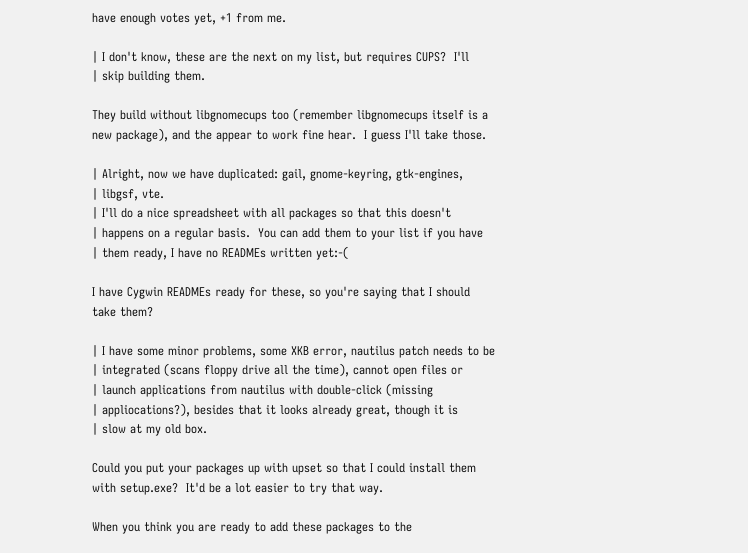have enough votes yet, +1 from me.

| I don't know, these are the next on my list, but requires CUPS?  I'll
| skip building them.

They build without libgnomecups too (remember libgnomecups itself is a
new package), and the appear to work fine hear.  I guess I'll take those.

| Alright, now we have duplicated: gail, gnome-keyring, gtk-engines,
| libgsf, vte.
| I'll do a nice spreadsheet with all packages so that this doesn't
| happens on a regular basis.  You can add them to your list if you have
| them ready, I have no READMEs written yet:-(

I have Cygwin READMEs ready for these, so you're saying that I should
take them?

| I have some minor problems, some XKB error, nautilus patch needs to be
| integrated (scans floppy drive all the time), cannot open files or
| launch applications from nautilus with double-click (missing
| appliocations?), besides that it looks already great, though it is
| slow at my old box.

Could you put your packages up with upset so that I could install them
with setup.exe?  It'd be a lot easier to try that way.

When you think you are ready to add these packages to the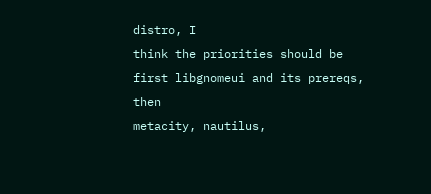distro, I
think the priorities should be first libgnomeui and its prereqs, then
metacity, nautilus,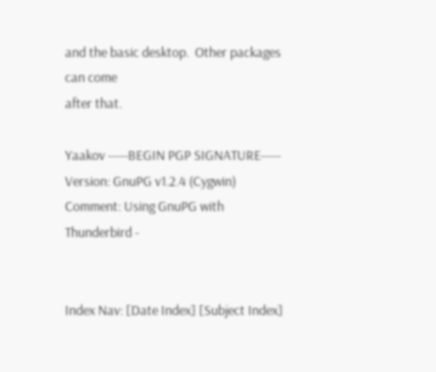and the basic desktop.  Other packages can come
after that.

Yaakov -----BEGIN PGP SIGNATURE----- Version: GnuPG v1.2.4 (Cygwin) Comment: Using GnuPG with Thunderbird -


Index Nav: [Date Index] [Subject Index]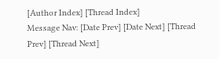[Author Index] [Thread Index]
Message Nav: [Date Prev] [Date Next] [Thread Prev] [Thread Next]